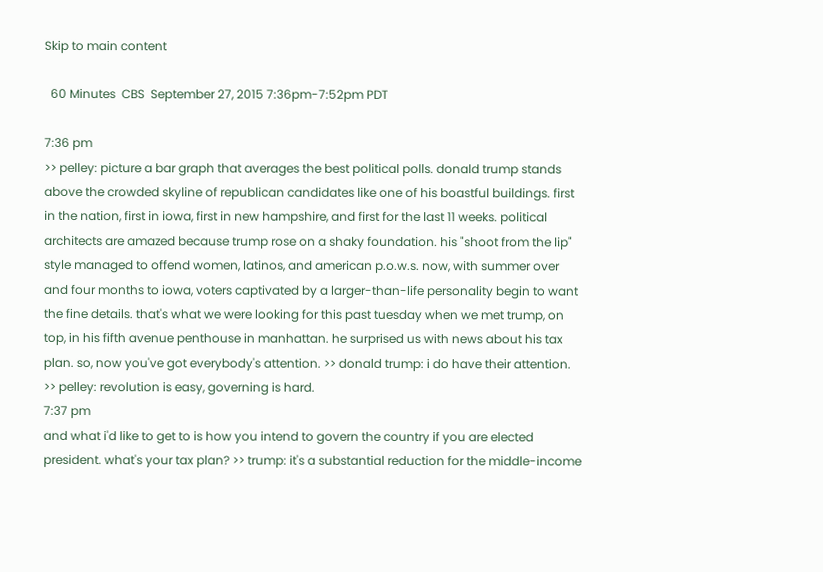Skip to main content

  60 Minutes  CBS  September 27, 2015 7:36pm-7:52pm PDT

7:36 pm
>> pelley: picture a bar graph that averages the best political polls. donald trump stands above the crowded skyline of republican candidates like one of his boastful buildings. first in the nation, first in iowa, first in new hampshire, and first for the last 11 weeks. political architects are amazed because trump rose on a shaky foundation. his "shoot from the lip" style managed to offend women, latinos, and american p.o.w.s. now, with summer over and four months to iowa, voters captivated by a larger-than-life personality begin to want the fine details. that's what we were looking for this past tuesday when we met trump, on top, in his fifth avenue penthouse in manhattan. he surprised us with news about his tax plan. so, now you've got everybody's attention. >> donald trump: i do have their attention. >> pelley: revolution is easy, governing is hard.
7:37 pm
and what i'd like to get to is how you intend to govern the country if you are elected president. what's your tax plan? >> trump: it's a substantial reduction for the middle-income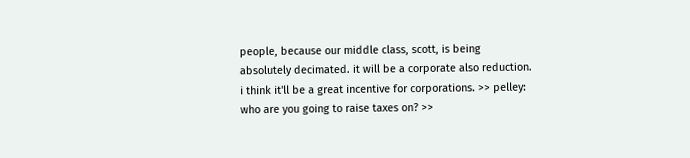people, because our middle class, scott, is being absolutely decimated. it will be a corporate also reduction. i think it'll be a great incentive for corporations. >> pelley: who are you going to raise taxes on? >>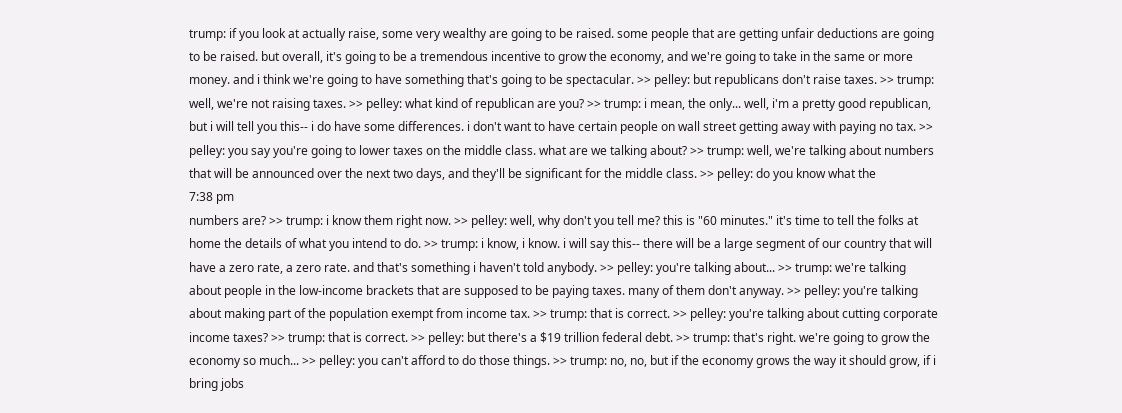trump: if you look at actually raise, some very wealthy are going to be raised. some people that are getting unfair deductions are going to be raised. but overall, it's going to be a tremendous incentive to grow the economy, and we're going to take in the same or more money. and i think we're going to have something that's going to be spectacular. >> pelley: but republicans don't raise taxes. >> trump: well, we're not raising taxes. >> pelley: what kind of republican are you? >> trump: i mean, the only... well, i'm a pretty good republican, but i will tell you this-- i do have some differences. i don't want to have certain people on wall street getting away with paying no tax. >> pelley: you say you're going to lower taxes on the middle class. what are we talking about? >> trump: well, we're talking about numbers that will be announced over the next two days, and they'll be significant for the middle class. >> pelley: do you know what the
7:38 pm
numbers are? >> trump: i know them right now. >> pelley: well, why don't you tell me? this is "60 minutes." it's time to tell the folks at home the details of what you intend to do. >> trump: i know, i know. i will say this-- there will be a large segment of our country that will have a zero rate, a zero rate. and that's something i haven't told anybody. >> pelley: you're talking about... >> trump: we're talking about people in the low-income brackets that are supposed to be paying taxes. many of them don't anyway. >> pelley: you're talking about making part of the population exempt from income tax. >> trump: that is correct. >> pelley: you're talking about cutting corporate income taxes? >> trump: that is correct. >> pelley: but there's a $19 trillion federal debt. >> trump: that's right. we're going to grow the economy so much... >> pelley: you can't afford to do those things. >> trump: no, no, but if the economy grows the way it should grow, if i bring jobs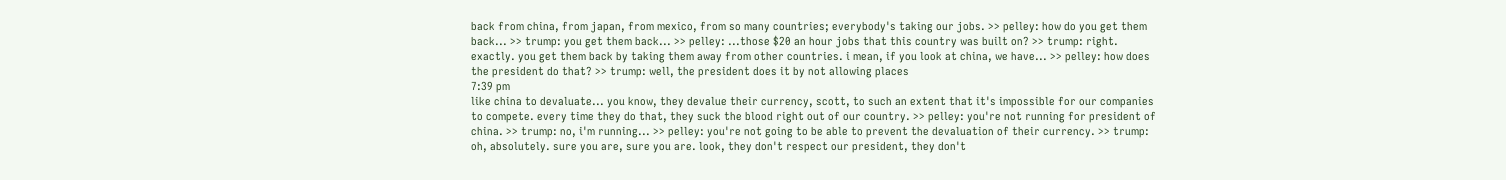back from china, from japan, from mexico, from so many countries; everybody's taking our jobs. >> pelley: how do you get them back... >> trump: you get them back... >> pelley: ...those $20 an hour jobs that this country was built on? >> trump: right. exactly. you get them back by taking them away from other countries. i mean, if you look at china, we have... >> pelley: how does the president do that? >> trump: well, the president does it by not allowing places
7:39 pm
like china to devaluate... you know, they devalue their currency, scott, to such an extent that it's impossible for our companies to compete. every time they do that, they suck the blood right out of our country. >> pelley: you're not running for president of china. >> trump: no, i'm running... >> pelley: you're not going to be able to prevent the devaluation of their currency. >> trump: oh, absolutely. sure you are, sure you are. look, they don't respect our president, they don't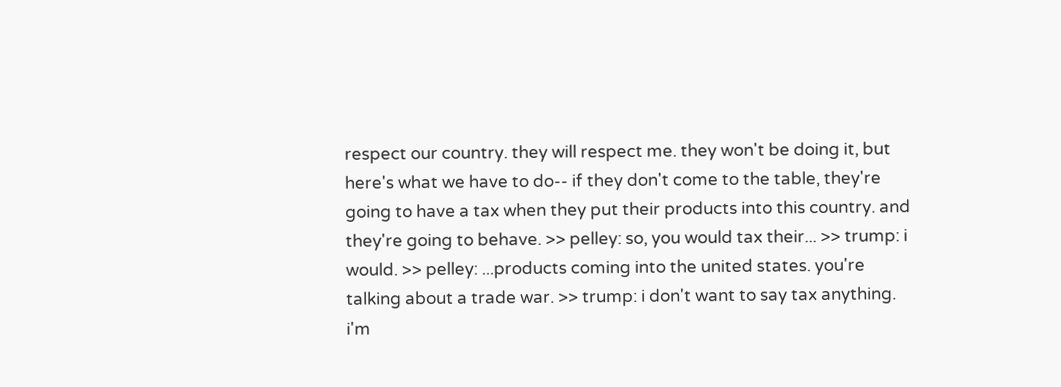respect our country. they will respect me. they won't be doing it, but here's what we have to do-- if they don't come to the table, they're going to have a tax when they put their products into this country. and they're going to behave. >> pelley: so, you would tax their... >> trump: i would. >> pelley: ...products coming into the united states. you're talking about a trade war. >> trump: i don't want to say tax anything. i'm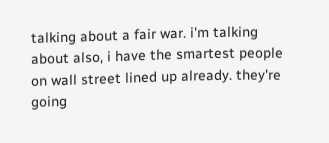talking about a fair war. i'm talking about also, i have the smartest people on wall street lined up already. they're going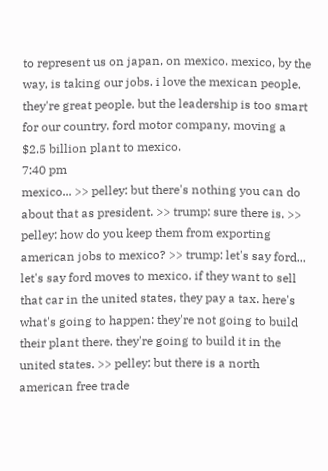to represent us on japan, on mexico. mexico, by the way, is taking our jobs. i love the mexican people. they're great people. but the leadership is too smart for our country. ford motor company, moving a $2.5 billion plant to mexico.
7:40 pm
mexico... >> pelley: but there's nothing you can do about that as president. >> trump: sure there is. >> pelley: how do you keep them from exporting american jobs to mexico? >> trump: let's say ford... let's say ford moves to mexico. if they want to sell that car in the united states, they pay a tax. here's what's going to happen: they're not going to build their plant there. they're going to build it in the united states. >> pelley: but there is a north american free trade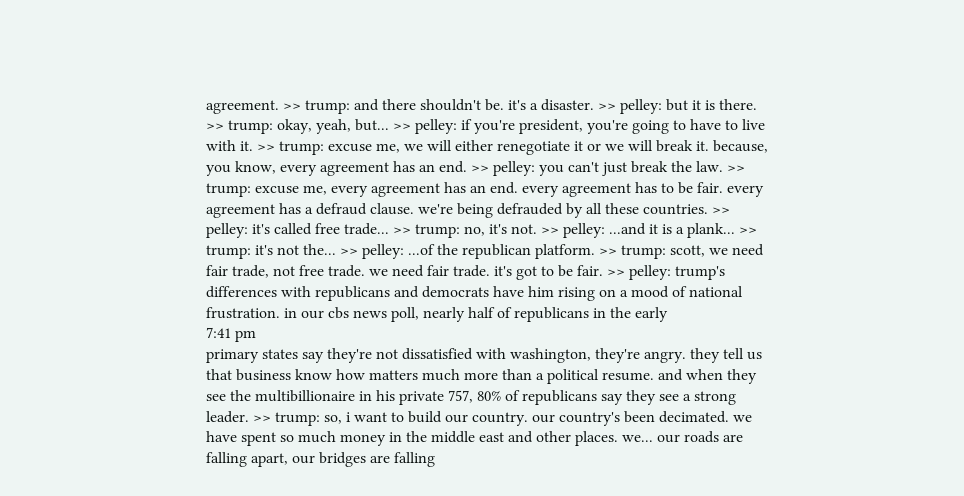agreement. >> trump: and there shouldn't be. it's a disaster. >> pelley: but it is there. >> trump: okay, yeah, but... >> pelley: if you're president, you're going to have to live with it. >> trump: excuse me, we will either renegotiate it or we will break it. because, you know, every agreement has an end. >> pelley: you can't just break the law. >> trump: excuse me, every agreement has an end. every agreement has to be fair. every agreement has a defraud clause. we're being defrauded by all these countries. >> pelley: it's called free trade... >> trump: no, it's not. >> pelley: ...and it is a plank... >> trump: it's not the... >> pelley: ...of the republican platform. >> trump: scott, we need fair trade, not free trade. we need fair trade. it's got to be fair. >> pelley: trump's differences with republicans and democrats have him rising on a mood of national frustration. in our cbs news poll, nearly half of republicans in the early
7:41 pm
primary states say they're not dissatisfied with washington, they're angry. they tell us that business know how matters much more than a political resume. and when they see the multibillionaire in his private 757, 80% of republicans say they see a strong leader. >> trump: so, i want to build our country. our country's been decimated. we have spent so much money in the middle east and other places. we... our roads are falling apart, our bridges are falling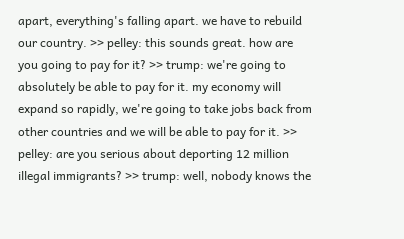apart, everything's falling apart. we have to rebuild our country. >> pelley: this sounds great. how are you going to pay for it? >> trump: we're going to absolutely be able to pay for it. my economy will expand so rapidly, we're going to take jobs back from other countries and we will be able to pay for it. >> pelley: are you serious about deporting 12 million illegal immigrants? >> trump: well, nobody knows the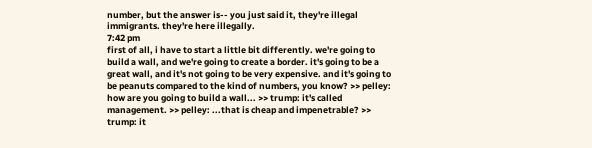number, but the answer is-- you just said it, they're illegal immigrants. they're here illegally.
7:42 pm
first of all, i have to start a little bit differently. we're going to build a wall, and we're going to create a border. it's going to be a great wall, and it's not going to be very expensive. and it's going to be peanuts compared to the kind of numbers, you know? >> pelley: how are you going to build a wall... >> trump: it's called management. >> pelley: ...that is cheap and impenetrable? >> trump: it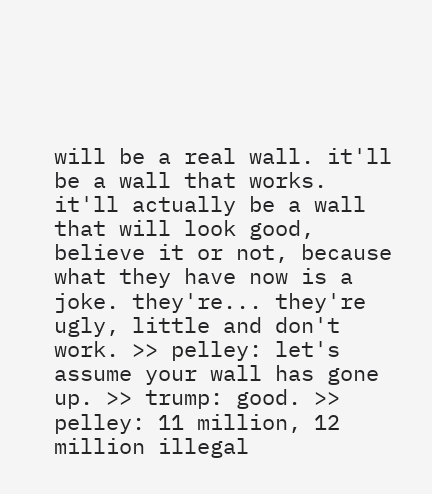will be a real wall. it'll be a wall that works. it'll actually be a wall that will look good, believe it or not, because what they have now is a joke. they're... they're ugly, little and don't work. >> pelley: let's assume your wall has gone up. >> trump: good. >> pelley: 11 million, 12 million illegal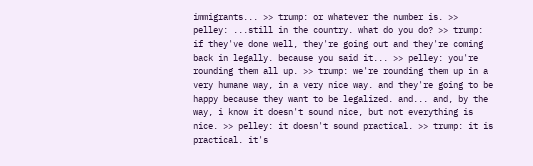immigrants... >> trump: or whatever the number is. >> pelley: ...still in the country. what do you do? >> trump: if they've done well, they're going out and they're coming back in legally. because you said it... >> pelley: you're rounding them all up. >> trump: we're rounding them up in a very humane way, in a very nice way. and they're going to be happy because they want to be legalized. and... and, by the way, i know it doesn't sound nice, but not everything is nice. >> pelley: it doesn't sound practical. >> trump: it is practical. it's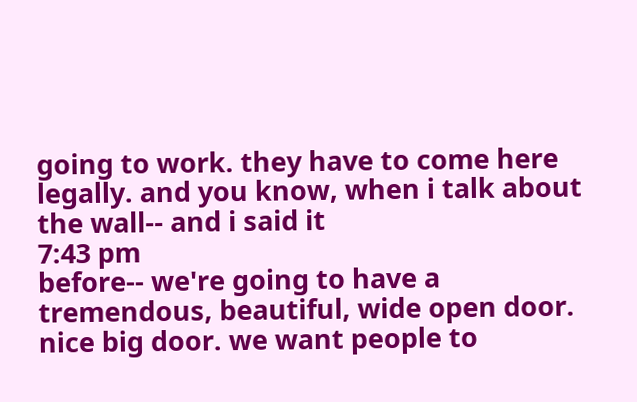going to work. they have to come here legally. and you know, when i talk about the wall-- and i said it
7:43 pm
before-- we're going to have a tremendous, beautiful, wide open door. nice big door. we want people to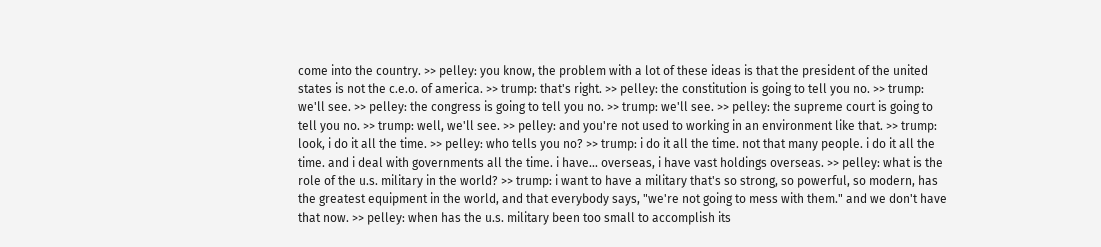come into the country. >> pelley: you know, the problem with a lot of these ideas is that the president of the united states is not the c.e.o. of america. >> trump: that's right. >> pelley: the constitution is going to tell you no. >> trump: we'll see. >> pelley: the congress is going to tell you no. >> trump: we'll see. >> pelley: the supreme court is going to tell you no. >> trump: well, we'll see. >> pelley: and you're not used to working in an environment like that. >> trump: look, i do it all the time. >> pelley: who tells you no? >> trump: i do it all the time. not that many people. i do it all the time. and i deal with governments all the time. i have... overseas, i have vast holdings overseas. >> pelley: what is the role of the u.s. military in the world? >> trump: i want to have a military that's so strong, so powerful, so modern, has the greatest equipment in the world, and that everybody says, "we're not going to mess with them." and we don't have that now. >> pelley: when has the u.s. military been too small to accomplish its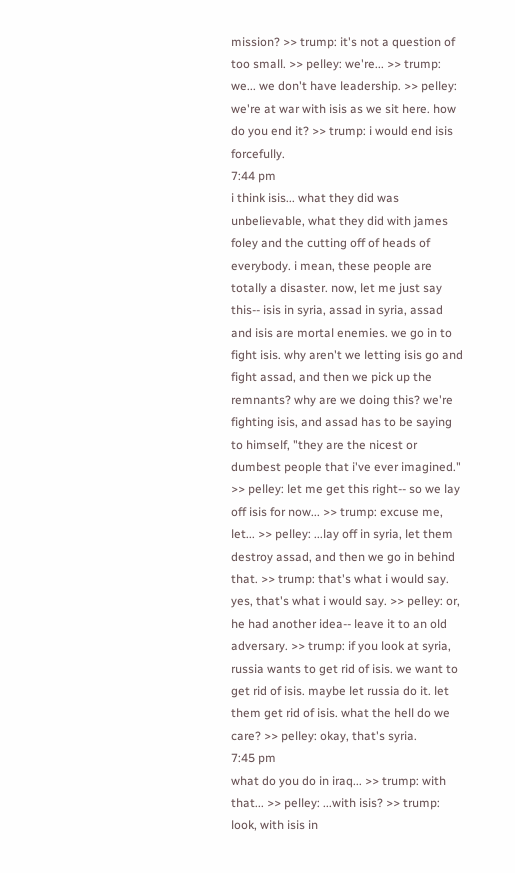mission? >> trump: it's not a question of too small. >> pelley: we're... >> trump: we... we don't have leadership. >> pelley: we're at war with isis as we sit here. how do you end it? >> trump: i would end isis forcefully.
7:44 pm
i think isis... what they did was unbelievable, what they did with james foley and the cutting off of heads of everybody. i mean, these people are totally a disaster. now, let me just say this-- isis in syria, assad in syria, assad and isis are mortal enemies. we go in to fight isis. why aren't we letting isis go and fight assad, and then we pick up the remnants? why are we doing this? we're fighting isis, and assad has to be saying to himself, "they are the nicest or dumbest people that i've ever imagined." >> pelley: let me get this right-- so we lay off isis for now... >> trump: excuse me, let... >> pelley: ...lay off in syria, let them destroy assad, and then we go in behind that. >> trump: that's what i would say. yes, that's what i would say. >> pelley: or, he had another idea-- leave it to an old adversary. >> trump: if you look at syria, russia wants to get rid of isis. we want to get rid of isis. maybe let russia do it. let them get rid of isis. what the hell do we care? >> pelley: okay, that's syria.
7:45 pm
what do you do in iraq... >> trump: with that... >> pelley: ...with isis? >> trump: look, with isis in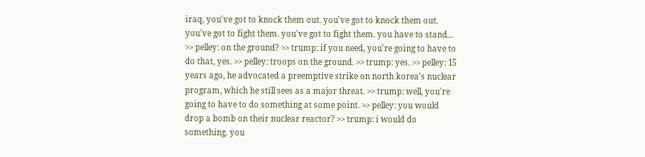iraq, you've got to knock them out. you've got to knock them out. you've got to fight them. you've got to fight them. you have to stand... >> pelley: on the ground? >> trump: if you need, you're going to have to do that, yes. >> pelley: troops on the ground. >> trump: yes. >> pelley: 15 years ago, he advocated a preemptive strike on north korea's nuclear program, which he still sees as a major threat. >> trump: well, you're going to have to do something at some point. >> pelley: you would drop a bomb on their nuclear reactor? >> trump: i would do something. you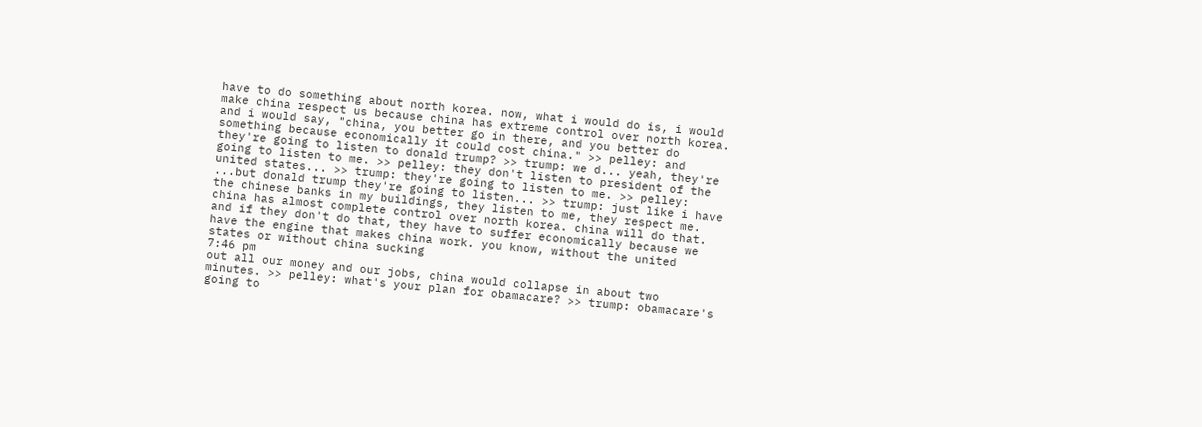have to do something about north korea. now, what i would do is, i would make china respect us because china has extreme control over north korea. and i would say, "china, you better go in there, and you better do something because economically it could cost china." >> pelley: and they're going to listen to donald trump? >> trump: we d... yeah, they're going to listen to me. >> pelley: they don't listen to president of the united states... >> trump: they're going to listen to me. >> pelley: ...but donald trump they're going to listen... >> trump: just like i have the chinese banks in my buildings, they listen to me, they respect me. china has almost complete control over north korea. china will do that. and if they don't do that, they have to suffer economically because we have the engine that makes china work. you know, without the united states or without china sucking
7:46 pm
out all our money and our jobs, china would collapse in about two minutes. >> pelley: what's your plan for obamacare? >> trump: obamacare's going to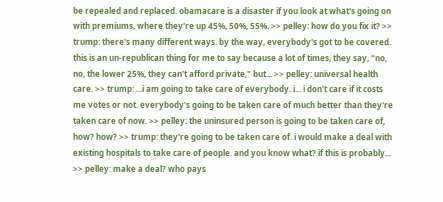be repealed and replaced. obamacare is a disaster if you look at what's going on with premiums, where they're up 45%, 50%, 55%. >> pelley: how do you fix it? >> trump: there's many different ways. by the way, everybody's got to be covered. this is an un-republican thing for me to say because a lot of times, they say, "no, no, the lower 25%, they can't afford private," but... >> pelley: universal health care. >> trump: ...i am going to take care of everybody. i... i don't care if it costs me votes or not. everybody's going to be taken care of much better than they're taken care of now. >> pelley: the uninsured person is going to be taken care of, how? how? >> trump: they're going to be taken care of. i would make a deal with existing hospitals to take care of people. and you know what? if this is probably... >> pelley: make a deal? who pays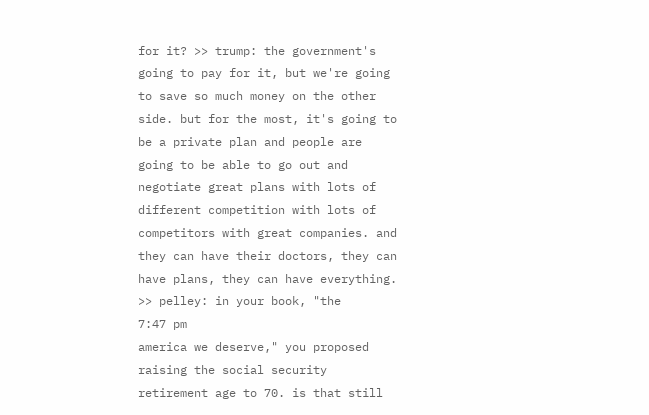for it? >> trump: the government's going to pay for it, but we're going to save so much money on the other side. but for the most, it's going to be a private plan and people are going to be able to go out and negotiate great plans with lots of different competition with lots of competitors with great companies. and they can have their doctors, they can have plans, they can have everything. >> pelley: in your book, "the
7:47 pm
america we deserve," you proposed raising the social security retirement age to 70. is that still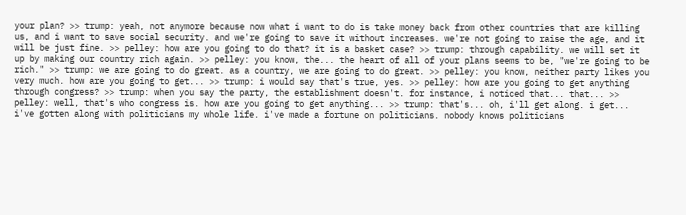your plan? >> trump: yeah, not anymore because now what i want to do is take money back from other countries that are killing us, and i want to save social security. and we're going to save it without increases. we're not going to raise the age, and it will be just fine. >> pelley: how are you going to do that? it is a basket case? >> trump: through capability. we will set it up by making our country rich again. >> pelley: you know, the... the heart of all of your plans seems to be, "we're going to be rich." >> trump: we are going to do great. as a country, we are going to do great. >> pelley: you know, neither party likes you very much. how are you going to get... >> trump: i would say that's true, yes. >> pelley: how are you going to get anything through congress? >> trump: when you say the party, the establishment doesn't. for instance, i noticed that... that... >> pelley: well, that's who congress is. how are you going to get anything... >> trump: that's... oh, i'll get along. i get... i've gotten along with politicians my whole life. i've made a fortune on politicians. nobody knows politicians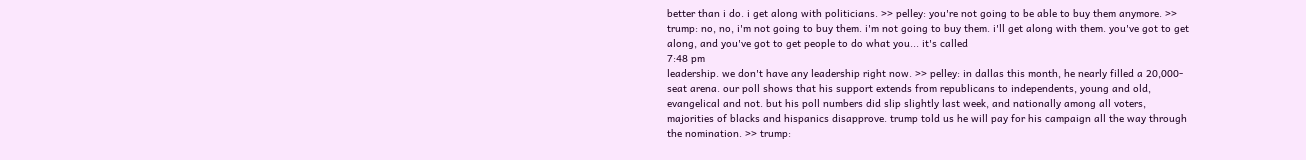better than i do. i get along with politicians. >> pelley: you're not going to be able to buy them anymore. >> trump: no, no, i'm not going to buy them. i'm not going to buy them. i'll get along with them. you've got to get along, and you've got to get people to do what you... it's called
7:48 pm
leadership. we don't have any leadership right now. >> pelley: in dallas this month, he nearly filled a 20,000-seat arena. our poll shows that his support extends from republicans to independents, young and old, evangelical and not. but his poll numbers did slip slightly last week, and nationally among all voters, majorities of blacks and hispanics disapprove. trump told us he will pay for his campaign all the way through the nomination. >> trump: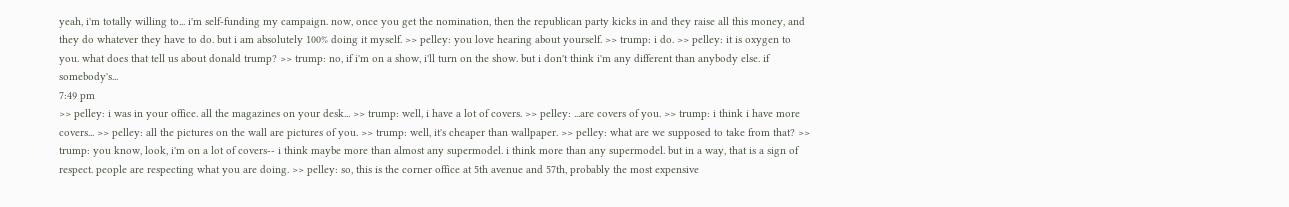yeah, i'm totally willing to... i'm self-funding my campaign. now, once you get the nomination, then the republican party kicks in and they raise all this money, and they do whatever they have to do. but i am absolutely 100% doing it myself. >> pelley: you love hearing about yourself. >> trump: i do. >> pelley: it is oxygen to you. what does that tell us about donald trump? >> trump: no, if i'm on a show, i'll turn on the show. but i don't think i'm any different than anybody else. if somebody's...
7:49 pm
>> pelley: i was in your office. all the magazines on your desk... >> trump: well, i have a lot of covers. >> pelley: ...are covers of you. >> trump: i think i have more covers... >> pelley: all the pictures on the wall are pictures of you. >> trump: well, it's cheaper than wallpaper. >> pelley: what are we supposed to take from that? >> trump: you know, look, i'm on a lot of covers-- i think maybe more than almost any supermodel. i think more than any supermodel. but in a way, that is a sign of respect. people are respecting what you are doing. >> pelley: so, this is the corner office at 5th avenue and 57th, probably the most expensive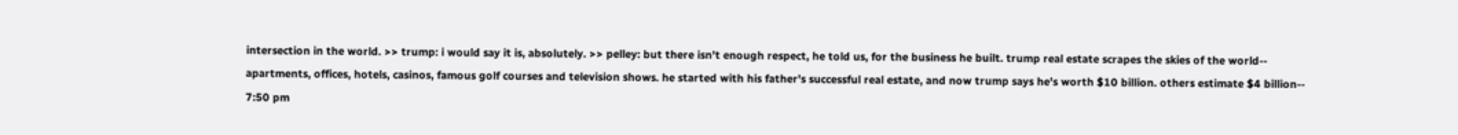intersection in the world. >> trump: i would say it is, absolutely. >> pelley: but there isn't enough respect, he told us, for the business he built. trump real estate scrapes the skies of the world-- apartments, offices, hotels, casinos, famous golf courses and television shows. he started with his father's successful real estate, and now trump says he's worth $10 billion. others estimate $4 billion--
7:50 pm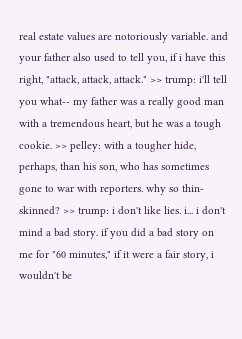real estate values are notoriously variable. and your father also used to tell you, if i have this right, "attack, attack, attack." >> trump: i'll tell you what-- my father was a really good man with a tremendous heart, but he was a tough cookie. >> pelley: with a tougher hide, perhaps, than his son, who has sometimes gone to war with reporters. why so thin-skinned? >> trump: i don't like lies. i... i don't mind a bad story. if you did a bad story on me for "60 minutes," if it were a fair story, i wouldn't be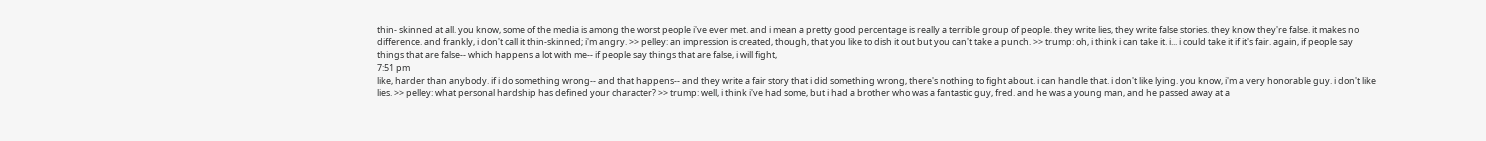thin- skinned at all. you know, some of the media is among the worst people i've ever met. and i mean a pretty good percentage is really a terrible group of people. they write lies, they write false stories. they know they're false. it makes no difference. and frankly, i don't call it thin-skinned; i'm angry. >> pelley: an impression is created, though, that you like to dish it out but you can't take a punch. >> trump: oh, i think i can take it. i... i could take it if it's fair. again, if people say things that are false-- which happens a lot with me-- if people say things that are false, i will fight,
7:51 pm
like, harder than anybody. if i do something wrong-- and that happens-- and they write a fair story that i did something wrong, there's nothing to fight about. i can handle that. i don't like lying. you know, i'm a very honorable guy. i don't like lies. >> pelley: what personal hardship has defined your character? >> trump: well, i think i've had some, but i had a brother who was a fantastic guy, fred. and he was a young man, and he passed away at a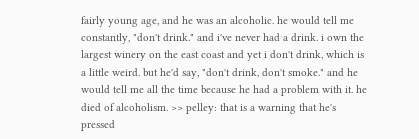fairly young age, and he was an alcoholic. he would tell me constantly, "don't drink." and i've never had a drink. i own the largest winery on the east coast and yet i don't drink, which is a little weird. but he'd say, "don't drink, don't smoke." and he would tell me all the time because he had a problem with it. he died of alcoholism. >> pelley: that is a warning that he's pressed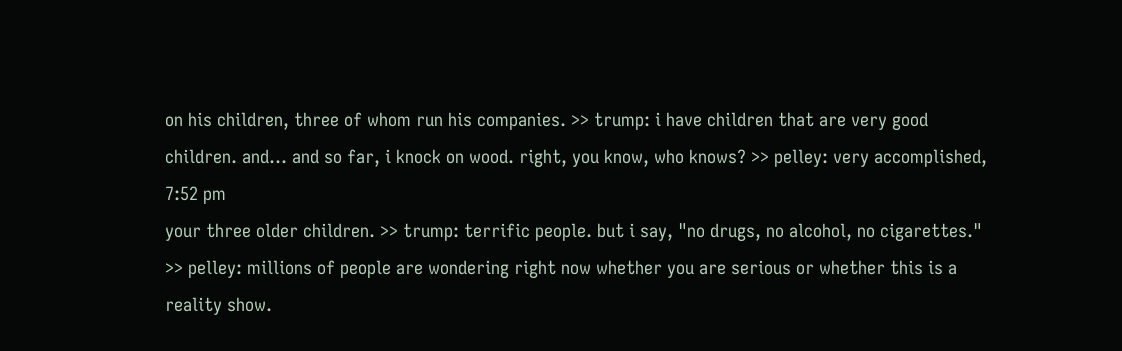on his children, three of whom run his companies. >> trump: i have children that are very good children. and... and so far, i knock on wood. right, you know, who knows? >> pelley: very accomplished,
7:52 pm
your three older children. >> trump: terrific people. but i say, "no drugs, no alcohol, no cigarettes." >> pelley: millions of people are wondering right now whether you are serious or whether this is a reality show.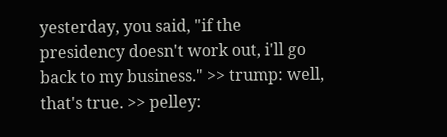yesterday, you said, "if the presidency doesn't work out, i'll go back to my business." >> trump: well, that's true. >> pelley: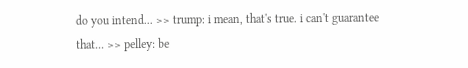do you intend... >> trump: i mean, that's true. i can't guarantee that... >> pelley: be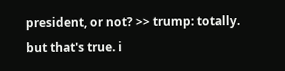president, or not? >> trump: totally. but that's true. i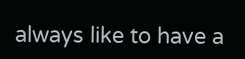always like to have a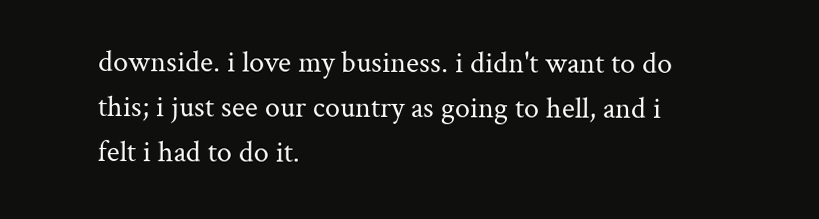downside. i love my business. i didn't want to do this; i just see our country as going to hell, and i felt i had to do it.